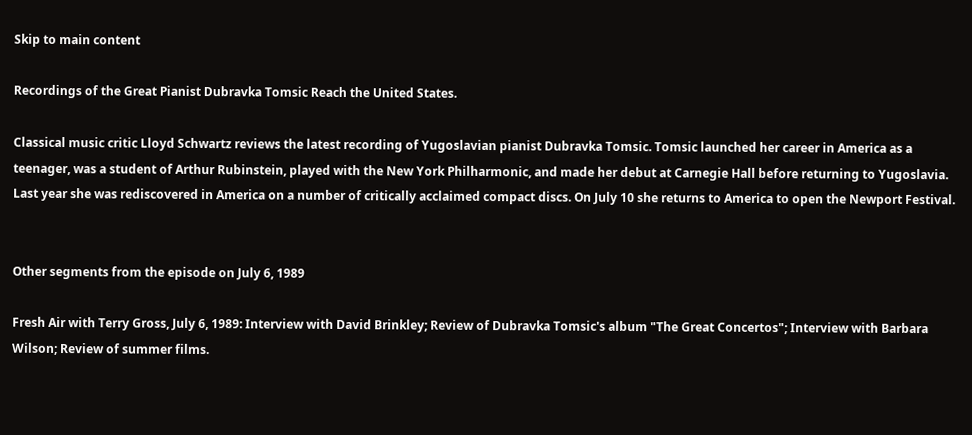Skip to main content

Recordings of the Great Pianist Dubravka Tomsic Reach the United States.

Classical music critic Lloyd Schwartz reviews the latest recording of Yugoslavian pianist Dubravka Tomsic. Tomsic launched her career in America as a teenager, was a student of Arthur Rubinstein, played with the New York Philharmonic, and made her debut at Carnegie Hall before returning to Yugoslavia. Last year she was rediscovered in America on a number of critically acclaimed compact discs. On July 10 she returns to America to open the Newport Festival.


Other segments from the episode on July 6, 1989

Fresh Air with Terry Gross, July 6, 1989: Interview with David Brinkley; Review of Dubravka Tomsic's album "The Great Concertos"; Interview with Barbara Wilson; Review of summer films.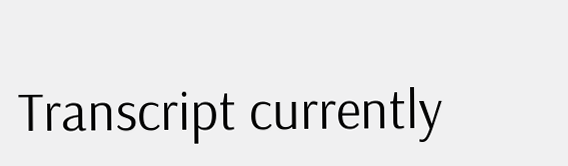Transcript currently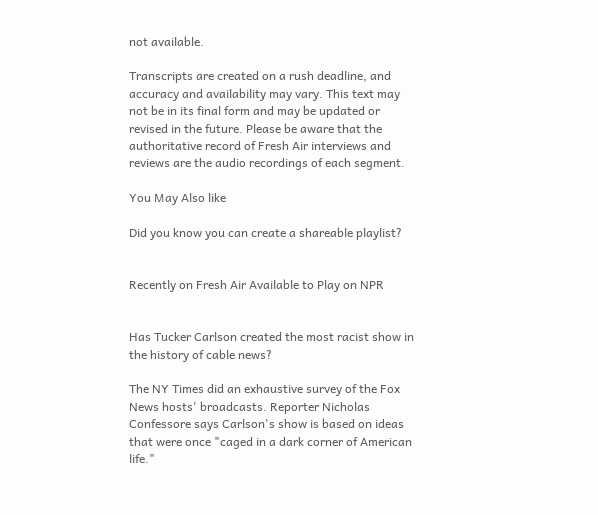not available.

Transcripts are created on a rush deadline, and accuracy and availability may vary. This text may not be in its final form and may be updated or revised in the future. Please be aware that the authoritative record of Fresh Air interviews and reviews are the audio recordings of each segment.

You May Also like

Did you know you can create a shareable playlist?


Recently on Fresh Air Available to Play on NPR


Has Tucker Carlson created the most racist show in the history of cable news?

The NY Times did an exhaustive survey of the Fox News hosts' broadcasts. Reporter Nicholas Confessore says Carlson's show is based on ideas that were once "caged in a dark corner of American life."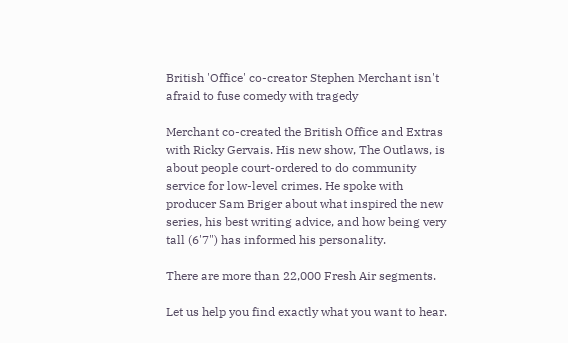British 'Office' co-creator Stephen Merchant isn't afraid to fuse comedy with tragedy

Merchant co-created the British Office and Extras with Ricky Gervais. His new show, The Outlaws, is about people court-ordered to do community service for low-level crimes. He spoke with producer Sam Briger about what inspired the new series, his best writing advice, and how being very tall (6'7") has informed his personality.

There are more than 22,000 Fresh Air segments.

Let us help you find exactly what you want to hear.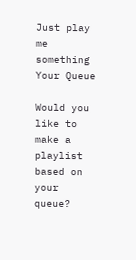Just play me something
Your Queue

Would you like to make a playlist based on your queue?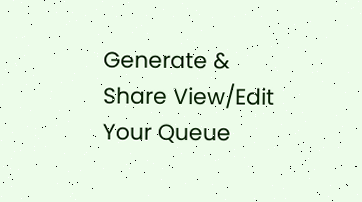Generate & Share View/Edit Your Queue